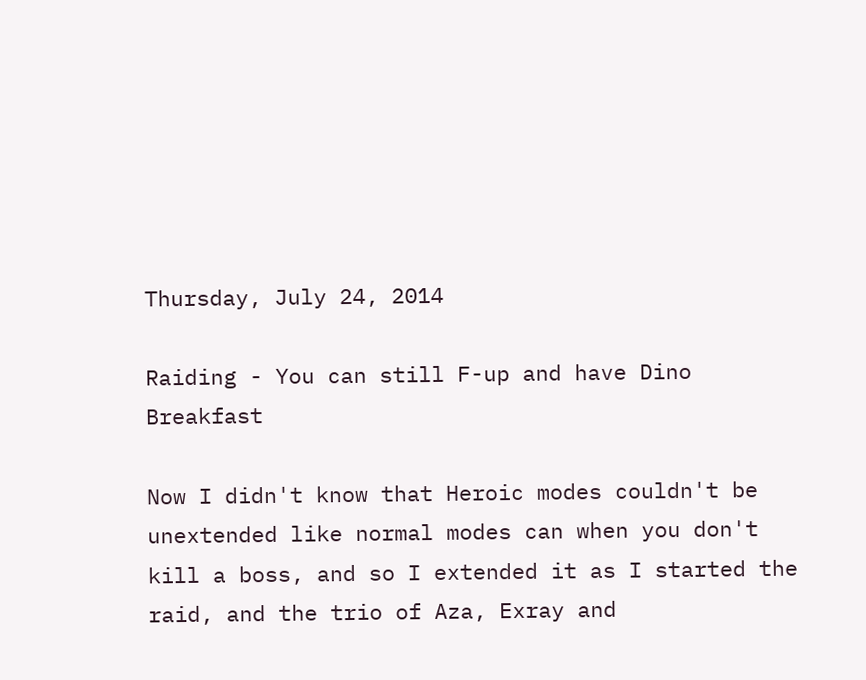Thursday, July 24, 2014

Raiding - You can still F-up and have Dino Breakfast

Now I didn't know that Heroic modes couldn't be unextended like normal modes can when you don't kill a boss, and so I extended it as I started the raid, and the trio of Aza, Exray and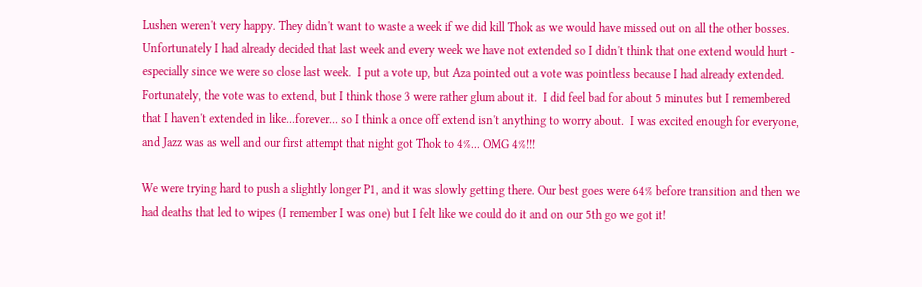Lushen weren't very happy. They didn't want to waste a week if we did kill Thok as we would have missed out on all the other bosses.  Unfortunately I had already decided that last week and every week we have not extended so I didn't think that one extend would hurt - especially since we were so close last week.  I put a vote up, but Aza pointed out a vote was pointless because I had already extended.  Fortunately, the vote was to extend, but I think those 3 were rather glum about it.  I did feel bad for about 5 minutes but I remembered that I haven't extended in like...forever... so I think a once off extend isn't anything to worry about.  I was excited enough for everyone, and Jazz was as well and our first attempt that night got Thok to 4%... OMG 4%!!!

We were trying hard to push a slightly longer P1, and it was slowly getting there. Our best goes were 64% before transition and then we had deaths that led to wipes (I remember I was one) but I felt like we could do it and on our 5th go we got it!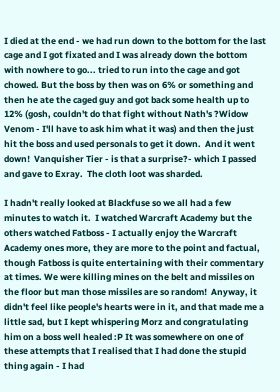I died at the end - we had run down to the bottom for the last cage and I got fixated and I was already down the bottom with nowhere to go... tried to run into the cage and got chowed. But the boss by then was on 6% or something and then he ate the caged guy and got back some health up to 12% (gosh, couldn't do that fight without Nath's ?Widow Venom - I'll have to ask him what it was) and then the just hit the boss and used personals to get it down.  And it went down!  Vanquisher Tier - is that a surprise?- which I passed and gave to Exray.  The cloth loot was sharded.

I hadn't really looked at Blackfuse so we all had a few minutes to watch it.  I watched Warcraft Academy but the others watched Fatboss - I actually enjoy the Warcraft Academy ones more, they are more to the point and factual, though Fatboss is quite entertaining with their commentary at times. We were killing mines on the belt and missiles on the floor but man those missiles are so random!  Anyway, it didn't feel like people's hearts were in it, and that made me a little sad, but I kept whispering Morz and congratulating him on a boss well healed :P It was somewhere on one of these attempts that I realised that I had done the stupid thing again - I had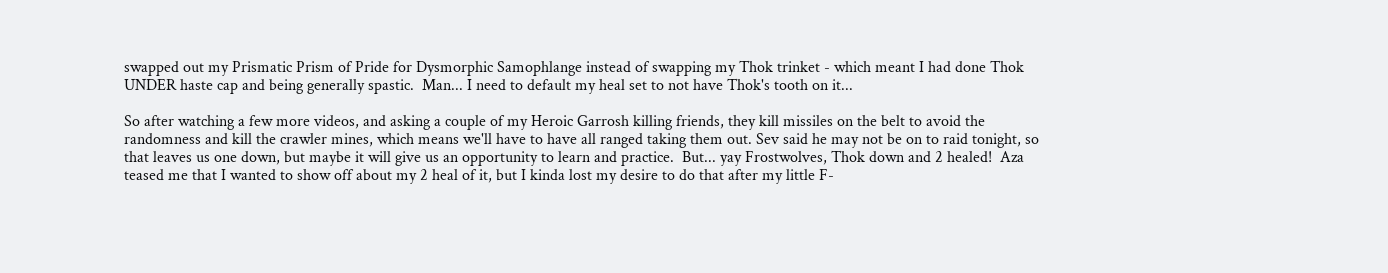swapped out my Prismatic Prism of Pride for Dysmorphic Samophlange instead of swapping my Thok trinket - which meant I had done Thok UNDER haste cap and being generally spastic.  Man... I need to default my heal set to not have Thok's tooth on it...

So after watching a few more videos, and asking a couple of my Heroic Garrosh killing friends, they kill missiles on the belt to avoid the randomness and kill the crawler mines, which means we'll have to have all ranged taking them out. Sev said he may not be on to raid tonight, so that leaves us one down, but maybe it will give us an opportunity to learn and practice.  But... yay Frostwolves, Thok down and 2 healed!  Aza teased me that I wanted to show off about my 2 heal of it, but I kinda lost my desire to do that after my little F-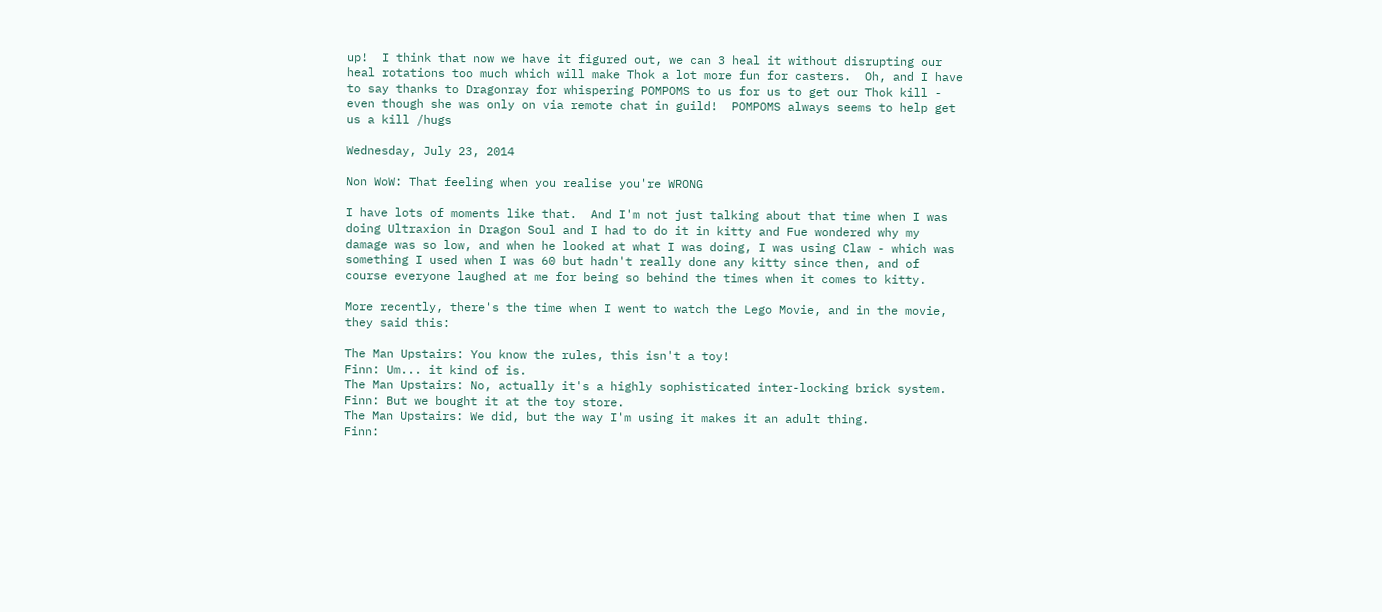up!  I think that now we have it figured out, we can 3 heal it without disrupting our heal rotations too much which will make Thok a lot more fun for casters.  Oh, and I have to say thanks to Dragonray for whispering POMPOMS to us for us to get our Thok kill - even though she was only on via remote chat in guild!  POMPOMS always seems to help get us a kill /hugs

Wednesday, July 23, 2014

Non WoW: That feeling when you realise you're WRONG

I have lots of moments like that.  And I'm not just talking about that time when I was doing Ultraxion in Dragon Soul and I had to do it in kitty and Fue wondered why my damage was so low, and when he looked at what I was doing, I was using Claw - which was something I used when I was 60 but hadn't really done any kitty since then, and of course everyone laughed at me for being so behind the times when it comes to kitty.

More recently, there's the time when I went to watch the Lego Movie, and in the movie, they said this:

The Man Upstairs: You know the rules, this isn't a toy!
Finn: Um... it kind of is.
The Man Upstairs: No, actually it's a highly sophisticated inter-locking brick system.
Finn: But we bought it at the toy store.
The Man Upstairs: We did, but the way I'm using it makes it an adult thing.
Finn: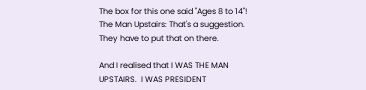The box for this one said "Ages 8 to 14"!
The Man Upstairs: That's a suggestion. They have to put that on there.

And I realised that I WAS THE MAN UPSTAIRS.  I WAS PRESIDENT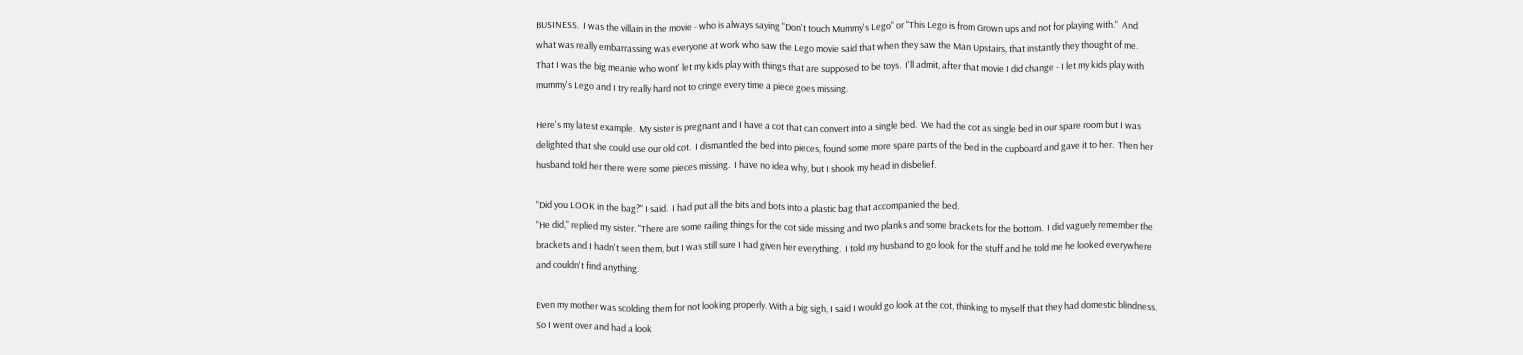BUSINESS.  I was the villain in the movie - who is always saying "Don't touch Mummy's Lego" or "This Lego is from Grown ups and not for playing with."  And what was really embarrassing was everyone at work who saw the Lego movie said that when they saw the Man Upstairs, that instantly they thought of me.  That I was the big meanie who wont' let my kids play with things that are supposed to be toys.  I'll admit, after that movie I did change - I let my kids play with mummy's Lego and I try really hard not to cringe every time a piece goes missing.

Here's my latest example.  My sister is pregnant and I have a cot that can convert into a single bed.  We had the cot as single bed in our spare room but I was delighted that she could use our old cot.  I dismantled the bed into pieces, found some more spare parts of the bed in the cupboard and gave it to her.  Then her husband told her there were some pieces missing.  I have no idea why, but I shook my head in disbelief.

"Did you LOOK in the bag?" I said.  I had put all the bits and bots into a plastic bag that accompanied the bed.
"He did," replied my sister. "There are some railing things for the cot side missing and two planks and some brackets for the bottom.  I did vaguely remember the brackets and I hadn't seen them, but I was still sure I had given her everything.  I told my husband to go look for the stuff and he told me he looked everywhere and couldn't find anything.

Even my mother was scolding them for not looking properly. With a big sigh, I said I would go look at the cot, thinking to myself that they had domestic blindness.  So I went over and had a look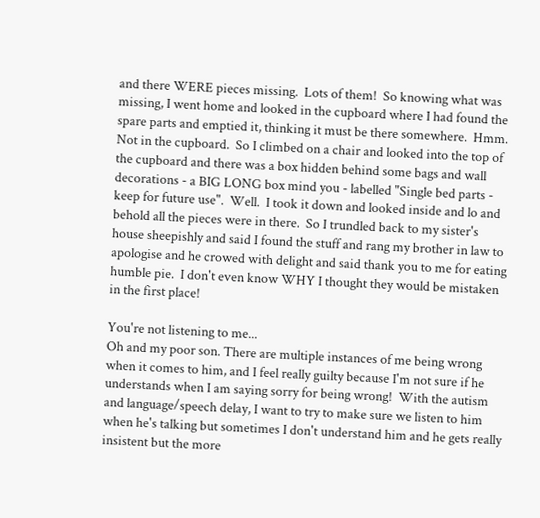and there WERE pieces missing.  Lots of them!  So knowing what was missing, I went home and looked in the cupboard where I had found the spare parts and emptied it, thinking it must be there somewhere.  Hmm.  Not in the cupboard.  So I climbed on a chair and looked into the top of the cupboard and there was a box hidden behind some bags and wall decorations - a BIG LONG box mind you - labelled "Single bed parts - keep for future use".  Well.  I took it down and looked inside and lo and behold all the pieces were in there.  So I trundled back to my sister's house sheepishly and said I found the stuff and rang my brother in law to apologise and he crowed with delight and said thank you to me for eating humble pie.  I don't even know WHY I thought they would be mistaken in the first place!

You're not listening to me...
Oh and my poor son. There are multiple instances of me being wrong when it comes to him, and I feel really guilty because I'm not sure if he understands when I am saying sorry for being wrong!  With the autism and language/speech delay, I want to try to make sure we listen to him when he's talking but sometimes I don't understand him and he gets really insistent but the more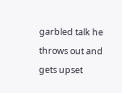garbled talk he throws out and gets upset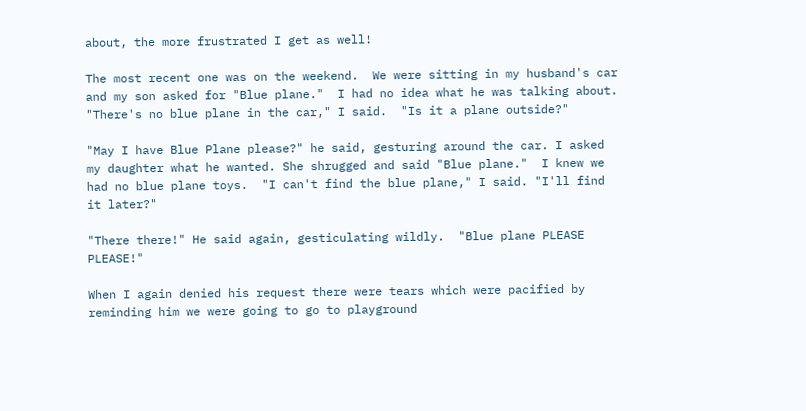about, the more frustrated I get as well!

The most recent one was on the weekend.  We were sitting in my husband's car and my son asked for "Blue plane."  I had no idea what he was talking about.  "There's no blue plane in the car," I said.  "Is it a plane outside?"

"May I have Blue Plane please?" he said, gesturing around the car. I asked my daughter what he wanted. She shrugged and said "Blue plane."  I knew we had no blue plane toys.  "I can't find the blue plane," I said. "I'll find it later?"

"There there!" He said again, gesticulating wildly.  "Blue plane PLEASE PLEASE!"

When I again denied his request there were tears which were pacified by reminding him we were going to go to playground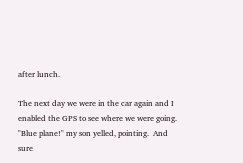after lunch.

The next day we were in the car again and I enabled the GPS to see where we were going.  "Blue plane!" my son yelled, pointing.  And sure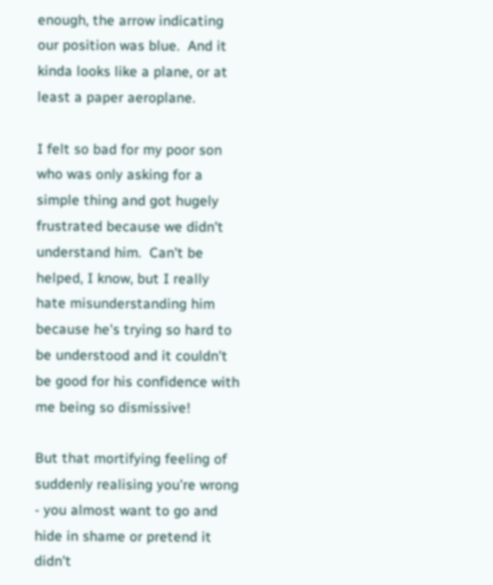enough, the arrow indicating our position was blue.  And it kinda looks like a plane, or at least a paper aeroplane.

I felt so bad for my poor son who was only asking for a simple thing and got hugely frustrated because we didn't understand him.  Can't be helped, I know, but I really hate misunderstanding him because he's trying so hard to be understood and it couldn't be good for his confidence with me being so dismissive!

But that mortifying feeling of suddenly realising you're wrong - you almost want to go and hide in shame or pretend it didn't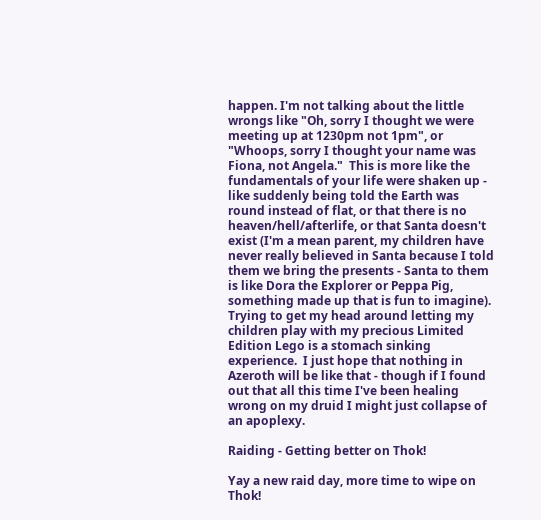happen. I'm not talking about the little wrongs like "Oh, sorry I thought we were meeting up at 1230pm not 1pm", or "Whoops, sorry I thought your name was Fiona, not Angela."  This is more like the fundamentals of your life were shaken up - like suddenly being told the Earth was round instead of flat, or that there is no heaven/hell/afterlife, or that Santa doesn't exist (I'm a mean parent, my children have never really believed in Santa because I told them we bring the presents - Santa to them is like Dora the Explorer or Peppa Pig, something made up that is fun to imagine).  Trying to get my head around letting my children play with my precious Limited Edition Lego is a stomach sinking experience.  I just hope that nothing in Azeroth will be like that - though if I found out that all this time I've been healing wrong on my druid I might just collapse of an apoplexy.

Raiding - Getting better on Thok!

Yay a new raid day, more time to wipe on Thok!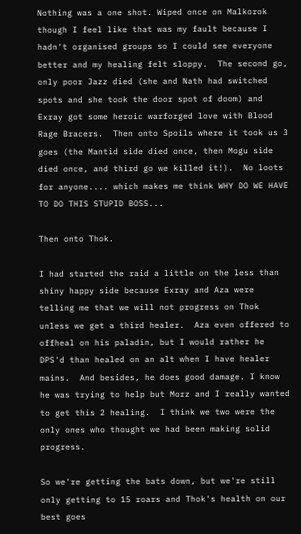Nothing was a one shot. Wiped once on Malkorok though I feel like that was my fault because I hadn't organised groups so I could see everyone better and my healing felt sloppy.  The second go, only poor Jazz died (she and Nath had switched spots and she took the door spot of doom) and Exray got some heroic warforged love with Blood Rage Bracers.  Then onto Spoils where it took us 3 goes (the Mantid side died once, then Mogu side died once, and third go we killed it!).  No loots for anyone.... which makes me think WHY DO WE HAVE TO DO THIS STUPID BOSS...

Then onto Thok.

I had started the raid a little on the less than shiny happy side because Exray and Aza were telling me that we will not progress on Thok unless we get a third healer.  Aza even offered to offheal on his paladin, but I would rather he DPS'd than healed on an alt when I have healer mains.  And besides, he does good damage. I know he was trying to help but Morz and I really wanted to get this 2 healing.  I think we two were the only ones who thought we had been making solid progress.

So we're getting the bats down, but we're still only getting to 15 roars and Thok's health on our best goes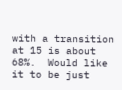with a transition at 15 is about 68%.  Would like it to be just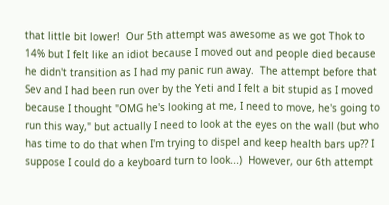that little bit lower!  Our 5th attempt was awesome as we got Thok to 14% but I felt like an idiot because I moved out and people died because he didn't transition as I had my panic run away.  The attempt before that Sev and I had been run over by the Yeti and I felt a bit stupid as I moved because I thought "OMG he's looking at me, I need to move, he's going to run this way," but actually I need to look at the eyes on the wall (but who has time to do that when I'm trying to dispel and keep health bars up?? I suppose I could do a keyboard turn to look...)  However, our 6th attempt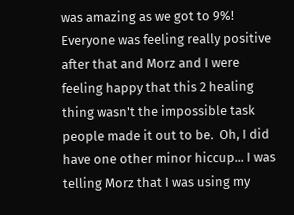was amazing as we got to 9%!  Everyone was feeling really positive after that and Morz and I were feeling happy that this 2 healing thing wasn't the impossible task people made it out to be.  Oh, I did have one other minor hiccup... I was telling Morz that I was using my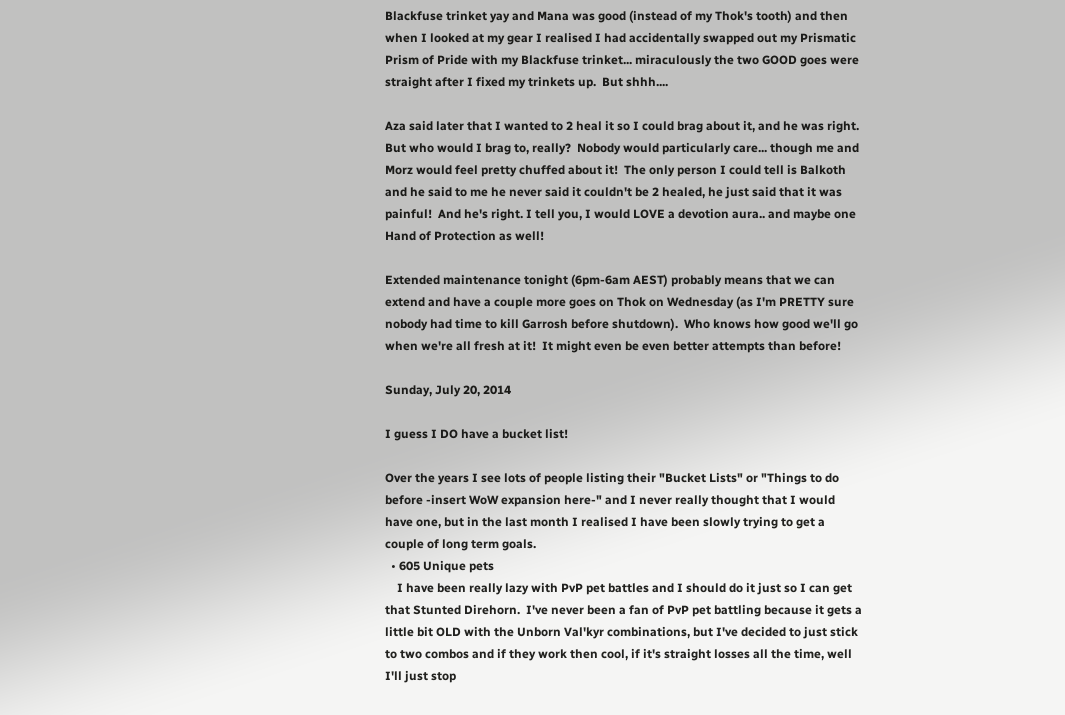Blackfuse trinket yay and Mana was good (instead of my Thok's tooth) and then when I looked at my gear I realised I had accidentally swapped out my Prismatic Prism of Pride with my Blackfuse trinket... miraculously the two GOOD goes were straight after I fixed my trinkets up.  But shhh....

Aza said later that I wanted to 2 heal it so I could brag about it, and he was right.  But who would I brag to, really?  Nobody would particularly care... though me and Morz would feel pretty chuffed about it!  The only person I could tell is Balkoth and he said to me he never said it couldn't be 2 healed, he just said that it was painful!  And he's right. I tell you, I would LOVE a devotion aura.. and maybe one Hand of Protection as well!

Extended maintenance tonight (6pm-6am AEST) probably means that we can extend and have a couple more goes on Thok on Wednesday (as I'm PRETTY sure nobody had time to kill Garrosh before shutdown).  Who knows how good we'll go when we're all fresh at it!  It might even be even better attempts than before!

Sunday, July 20, 2014

I guess I DO have a bucket list!

Over the years I see lots of people listing their "Bucket Lists" or "Things to do before -insert WoW expansion here-" and I never really thought that I would have one, but in the last month I realised I have been slowly trying to get a couple of long term goals.
  • 605 Unique pets
    I have been really lazy with PvP pet battles and I should do it just so I can get that Stunted Direhorn.  I've never been a fan of PvP pet battling because it gets a little bit OLD with the Unborn Val'kyr combinations, but I've decided to just stick to two combos and if they work then cool, if it's straight losses all the time, well I'll just stop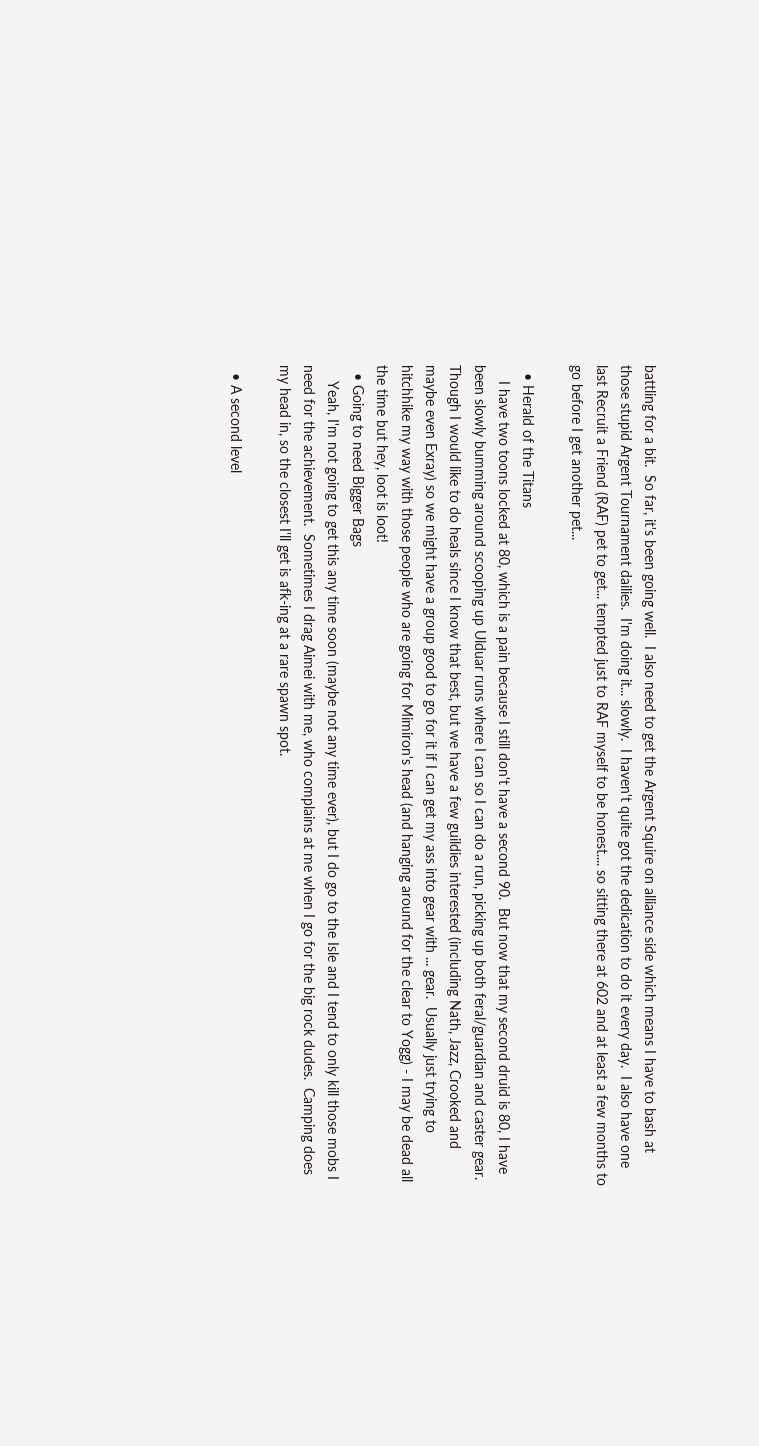battling for a bit.  So far, it's been going well.  I also need to get the Argent Squire on alliance side which means I have to bash at those stupid Argent Tournament dailies.  I'm doing it... slowly.  I haven't quite got the dedication to do it every day.  I also have one last Recruit a Friend (RAF) pet to get... tempted just to RAF myself to be honest.... so sitting there at 602 and at least a few months to go before I get another pet...

  • Herald of the Titans
    I have two toons locked at 80, which is a pain because I still don't have a second 90.  But now that my second druid is 80, I have been slowly bumming around scooping up Ulduar runs where I can so I can do a run, picking up both feral/guardian and caster gear.  Though I would like to do heals since I know that best, but we have a few guildies interested (including Nath, Jazz, Crooked and maybe even Exray) so we might have a group good to go for it if I can get my ass into gear with ... gear.  Usually just trying to hitchhike my way with those people who are going for Mimiron's head (and hanging around for the clear to Yogg) - I may be dead all the time but hey, loot is loot!
  • Going to need Bigger Bags
    Yeah, I'm not going to get this any time soon (maybe not any time ever), but I do go to the Isle and I tend to only kill those mobs I need for the achievement.  Sometimes I drag Aimei with me, who complains at me when I go for the big rock dudes.  Camping does my head in, so the closest I'll get is afk-ing at a rare spawn spot.

  • A second level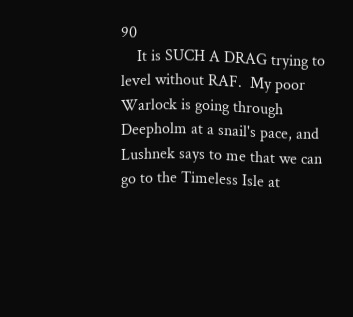90
    It is SUCH A DRAG trying to level without RAF.  My poor Warlock is going through Deepholm at a snail's pace, and Lushnek says to me that we can go to the Timeless Isle at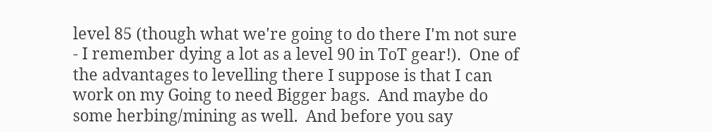level 85 (though what we're going to do there I'm not sure - I remember dying a lot as a level 90 in ToT gear!).  One of the advantages to levelling there I suppose is that I can work on my Going to need Bigger bags.  And maybe do some herbing/mining as well.  And before you say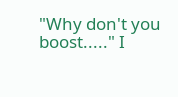"Why don't you boost....." I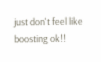just don't feel like boosting ok!!